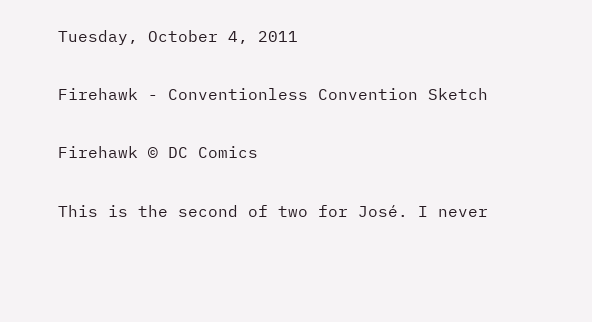Tuesday, October 4, 2011

Firehawk - Conventionless Convention Sketch

Firehawk © DC Comics

This is the second of two for José. I never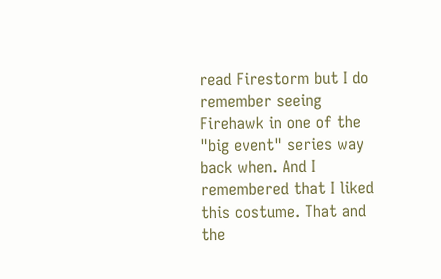read Firestorm but I do remember seeing Firehawk in one of the "big event" series way back when. And I remembered that I liked this costume. That and the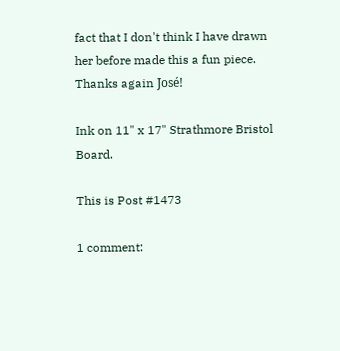fact that I don't think I have drawn her before made this a fun piece. Thanks again José!

Ink on 11" x 17" Strathmore Bristol Board.

This is Post #1473

1 comment: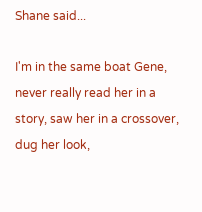Shane said...

I'm in the same boat Gene, never really read her in a story, saw her in a crossover, dug her look,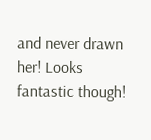and never drawn her! Looks fantastic though!